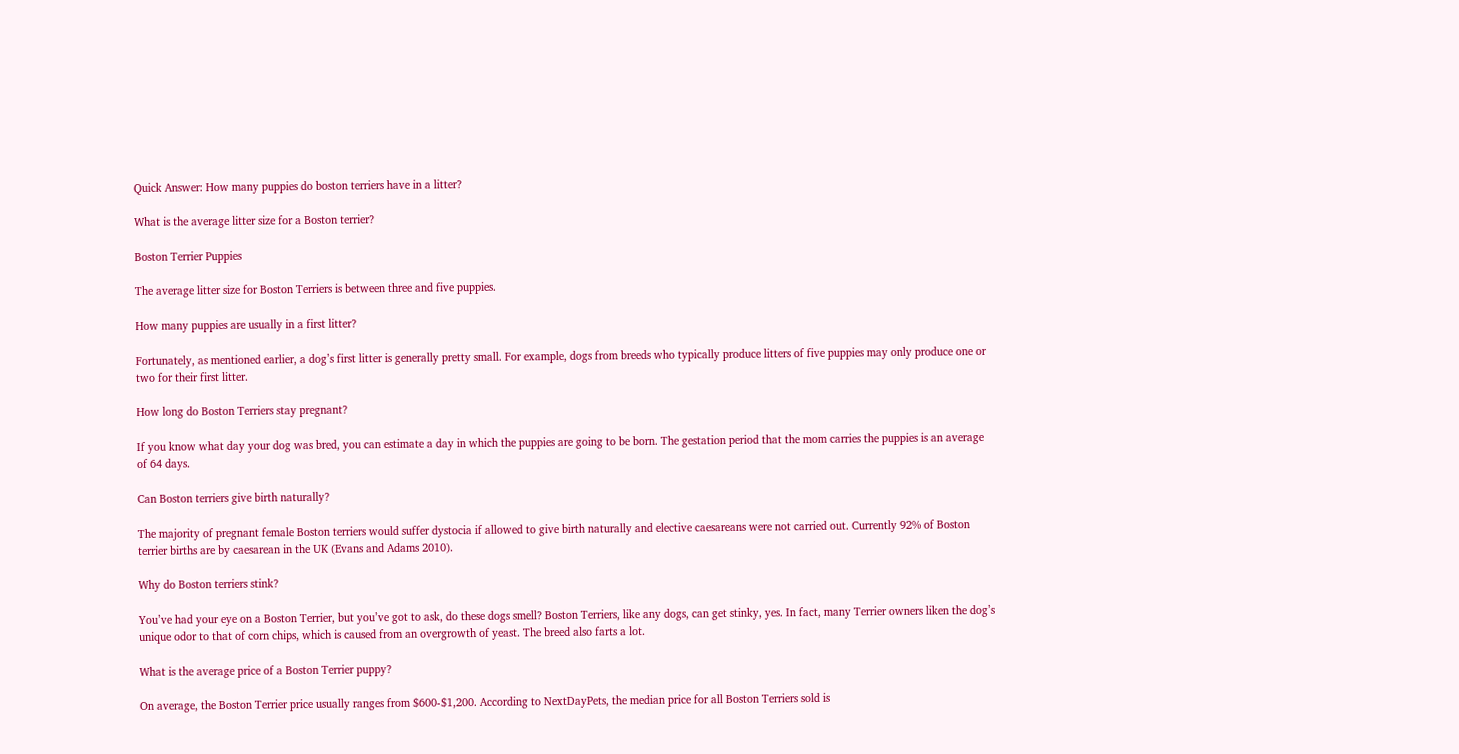Quick Answer: How many puppies do boston terriers have in a litter?

What is the average litter size for a Boston terrier?

Boston Terrier Puppies

The average litter size for Boston Terriers is between three and five puppies.

How many puppies are usually in a first litter?

Fortunately, as mentioned earlier, a dog’s first litter is generally pretty small. For example, dogs from breeds who typically produce litters of five puppies may only produce one or two for their first litter.

How long do Boston Terriers stay pregnant?

If you know what day your dog was bred, you can estimate a day in which the puppies are going to be born. The gestation period that the mom carries the puppies is an average of 64 days.

Can Boston terriers give birth naturally?

The majority of pregnant female Boston terriers would suffer dystocia if allowed to give birth naturally and elective caesareans were not carried out. Currently 92% of Boston terrier births are by caesarean in the UK (Evans and Adams 2010).

Why do Boston terriers stink?

You’ve had your eye on a Boston Terrier, but you’ve got to ask, do these dogs smell? Boston Terriers, like any dogs, can get stinky, yes. In fact, many Terrier owners liken the dog’s unique odor to that of corn chips, which is caused from an overgrowth of yeast. The breed also farts a lot.

What is the average price of a Boston Terrier puppy?

On average, the Boston Terrier price usually ranges from $600-$1,200. According to NextDayPets, the median price for all Boston Terriers sold is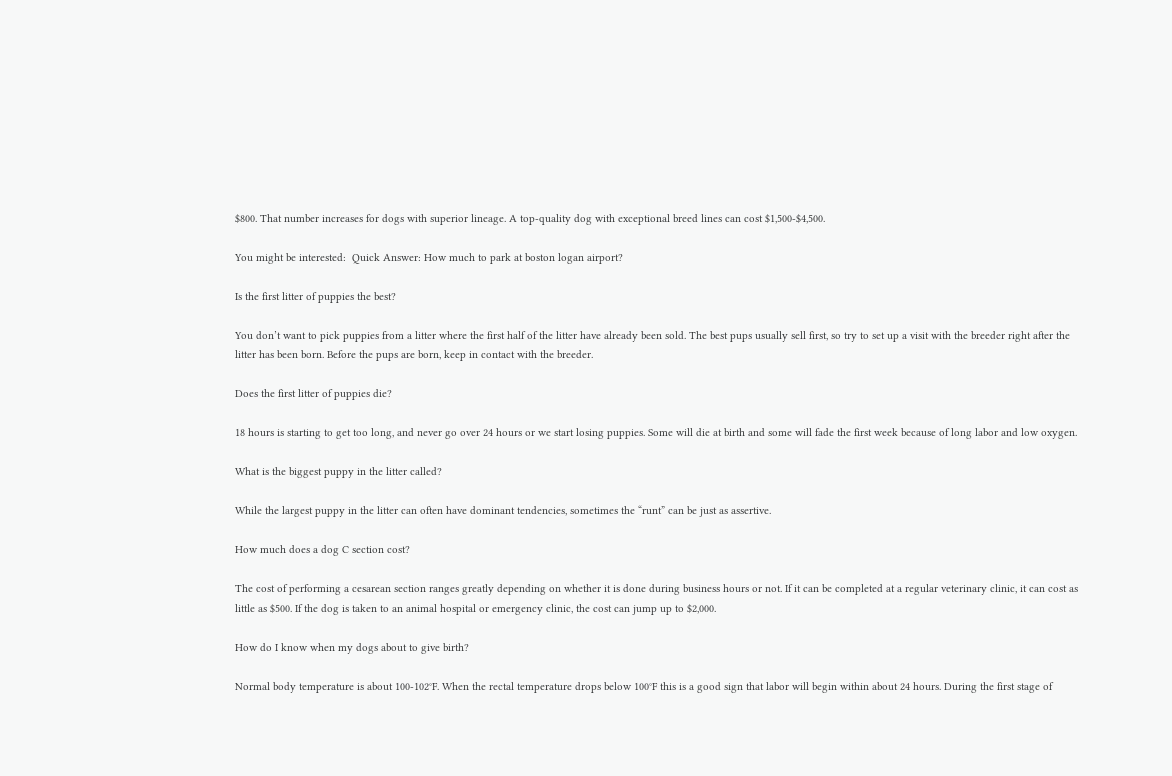$800. That number increases for dogs with superior lineage. A top-quality dog with exceptional breed lines can cost $1,500-$4,500.

You might be interested:  Quick Answer: How much to park at boston logan airport?

Is the first litter of puppies the best?

You don’t want to pick puppies from a litter where the first half of the litter have already been sold. The best pups usually sell first, so try to set up a visit with the breeder right after the litter has been born. Before the pups are born, keep in contact with the breeder.

Does the first litter of puppies die?

18 hours is starting to get too long, and never go over 24 hours or we start losing puppies. Some will die at birth and some will fade the first week because of long labor and low oxygen.

What is the biggest puppy in the litter called?

While the largest puppy in the litter can often have dominant tendencies, sometimes the “runt” can be just as assertive.

How much does a dog C section cost?

The cost of performing a cesarean section ranges greatly depending on whether it is done during business hours or not. If it can be completed at a regular veterinary clinic, it can cost as little as $500. If the dog is taken to an animal hospital or emergency clinic, the cost can jump up to $2,000.

How do I know when my dogs about to give birth?

Normal body temperature is about 100-102°F. When the rectal temperature drops below 100°F this is a good sign that labor will begin within about 24 hours. During the first stage of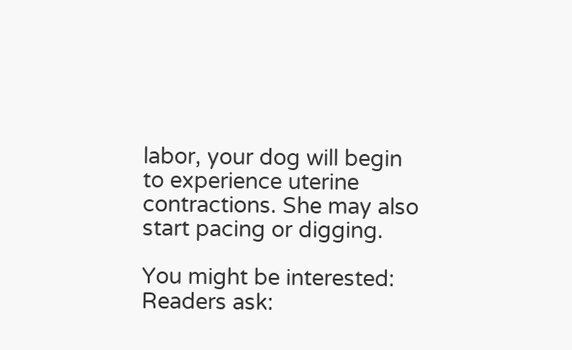labor, your dog will begin to experience uterine contractions. She may also start pacing or digging.

You might be interested:  Readers ask: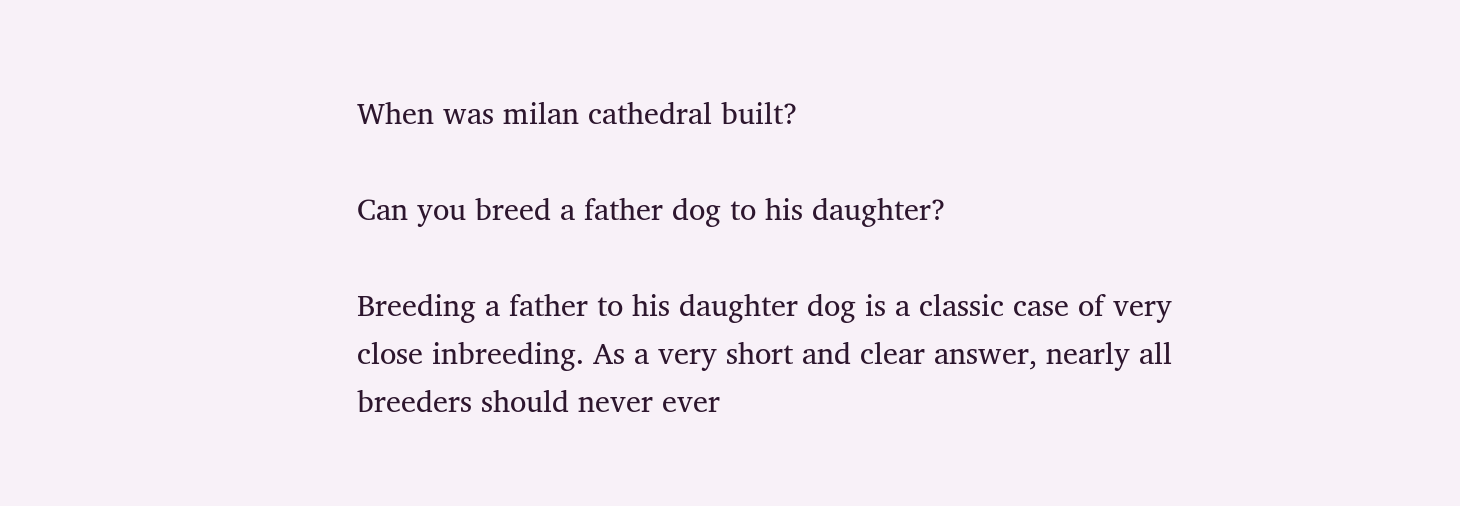When was milan cathedral built?

Can you breed a father dog to his daughter?

Breeding a father to his daughter dog is a classic case of very close inbreeding. As a very short and clear answer, nearly all breeders should never ever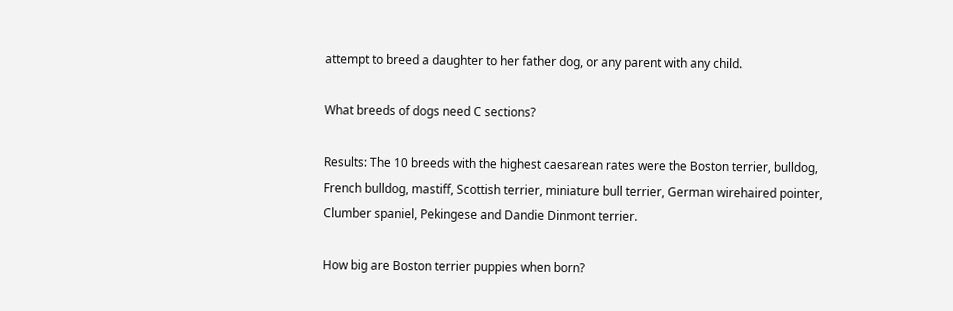attempt to breed a daughter to her father dog, or any parent with any child.

What breeds of dogs need C sections?

Results: The 10 breeds with the highest caesarean rates were the Boston terrier, bulldog, French bulldog, mastiff, Scottish terrier, miniature bull terrier, German wirehaired pointer, Clumber spaniel, Pekingese and Dandie Dinmont terrier.

How big are Boston terrier puppies when born?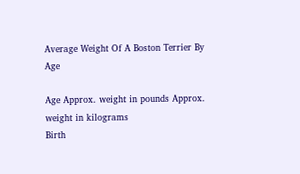Average Weight Of A Boston Terrier By Age

Age Approx. weight in pounds Approx. weight in kilograms
Birth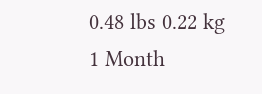0.48 lbs 0.22 kg
1 Month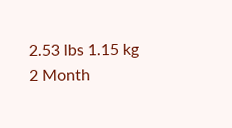2.53 lbs 1.15 kg
2 Month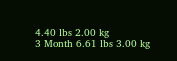4.40 lbs 2.00 kg
3 Month 6.61 lbs 3.00 kg